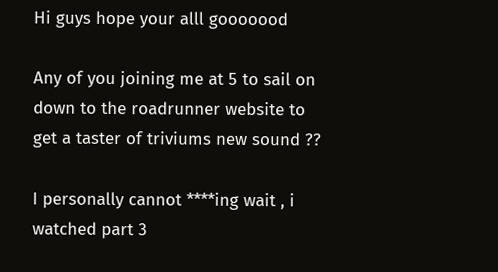Hi guys hope your alll gooooood

Any of you joining me at 5 to sail on down to the roadrunner website to get a taster of triviums new sound ??

I personally cannot ****ing wait , i watched part 3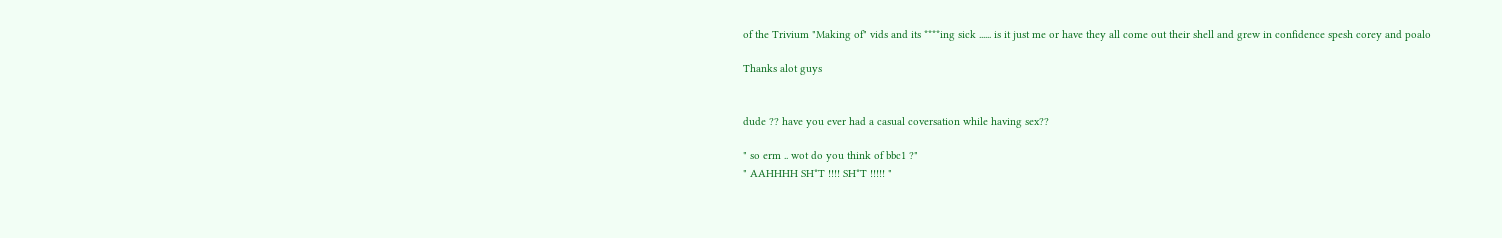of the Trivium "Making of" vids and its ****ing sick ...... is it just me or have they all come out their shell and grew in confidence spesh corey and poalo

Thanks alot guys


dude ?? have you ever had a casual coversation while having sex??

" so erm .. wot do you think of bbc1 ?"
" AAHHHH SH*T !!!! SH*T !!!!! "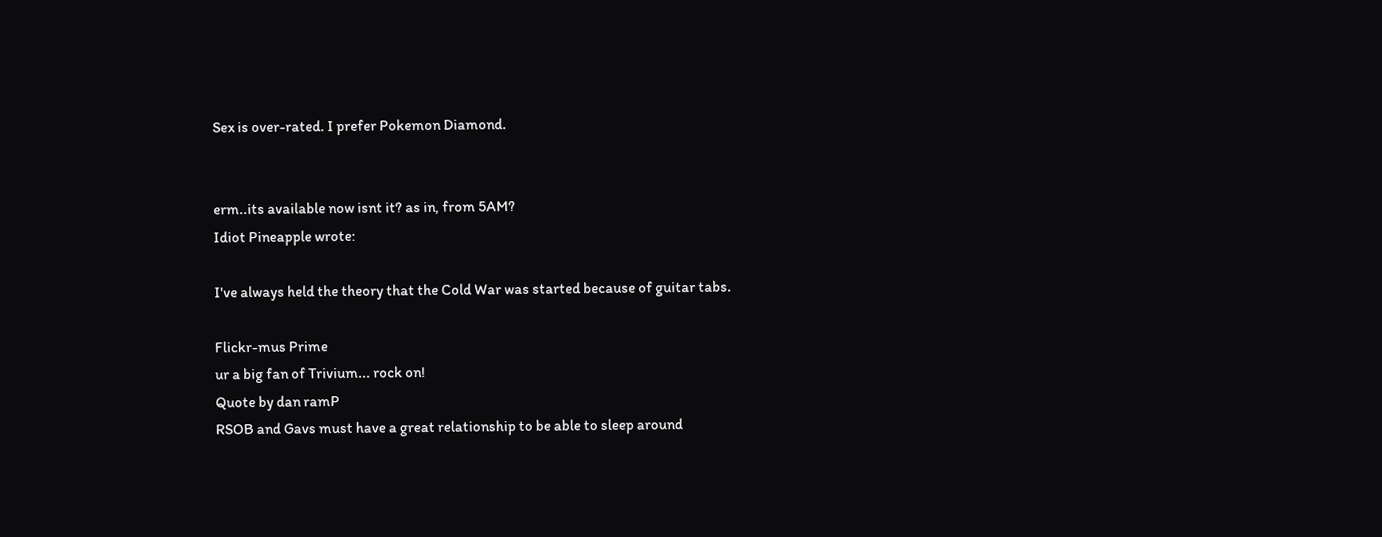Sex is over-rated. I prefer Pokemon Diamond.


erm..its available now isnt it? as in, from 5AM?
Idiot Pineapple wrote:

I've always held the theory that the Cold War was started because of guitar tabs.

Flickr-mus Prime
ur a big fan of Trivium... rock on!
Quote by dan ramP
RSOB and Gavs must have a great relationship to be able to sleep around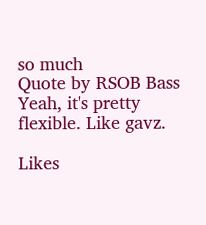so much
Quote by RSOB Bass
Yeah, it's pretty flexible. Like gavz.

Likes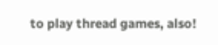to play thread games, also!